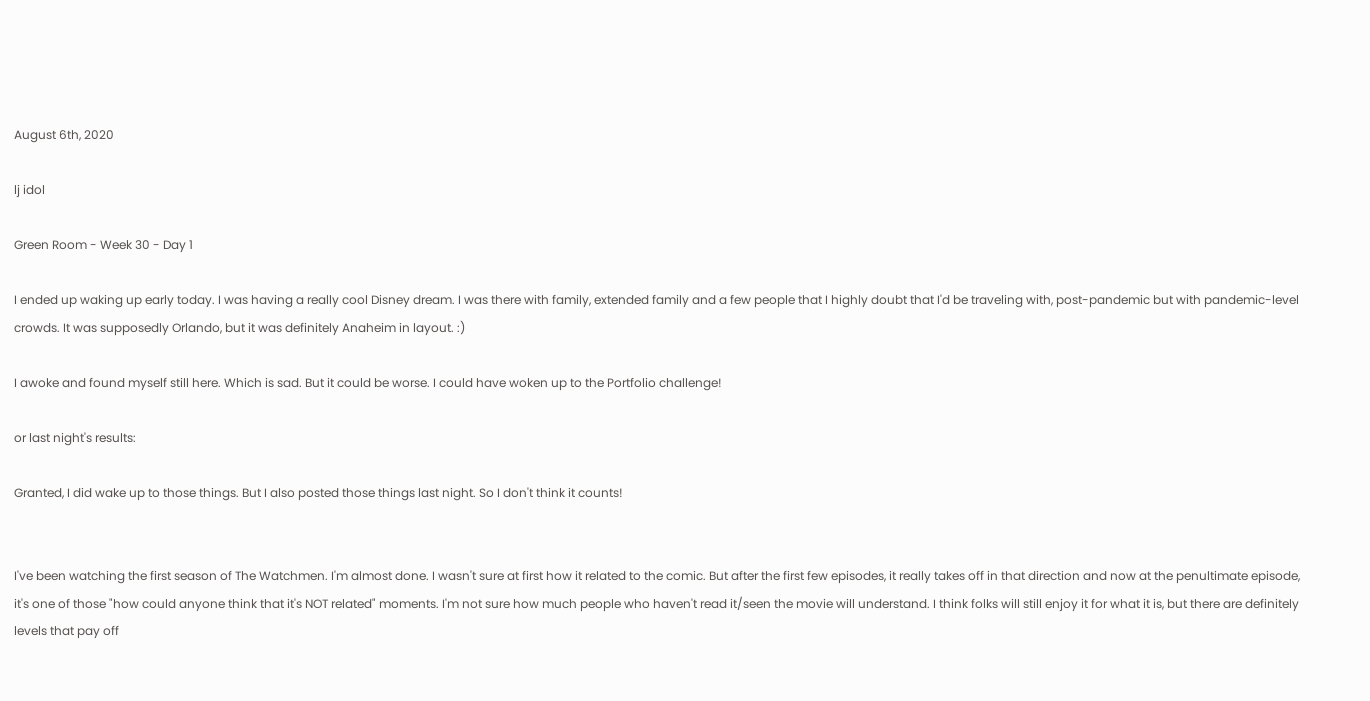August 6th, 2020

lj idol

Green Room - Week 30 - Day 1

I ended up waking up early today. I was having a really cool Disney dream. I was there with family, extended family and a few people that I highly doubt that I'd be traveling with, post-pandemic but with pandemic-level crowds. It was supposedly Orlando, but it was definitely Anaheim in layout. :)

I awoke and found myself still here. Which is sad. But it could be worse. I could have woken up to the Portfolio challenge!

or last night's results:

Granted, I did wake up to those things. But I also posted those things last night. So I don't think it counts!


I've been watching the first season of The Watchmen. I'm almost done. I wasn't sure at first how it related to the comic. But after the first few episodes, it really takes off in that direction and now at the penultimate episode, it's one of those "how could anyone think that it's NOT related" moments. I'm not sure how much people who haven't read it/seen the movie will understand. I think folks will still enjoy it for what it is, but there are definitely levels that pay off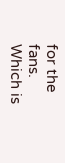for the fans. Which is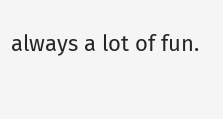always a lot of fun.